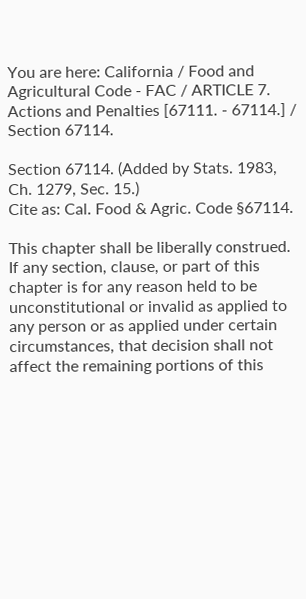You are here: California / Food and Agricultural Code - FAC / ARTICLE 7. Actions and Penalties [67111. - 67114.] / Section 67114.

Section 67114. (Added by Stats. 1983, Ch. 1279, Sec. 15.)
Cite as: Cal. Food & Agric. Code §67114.

This chapter shall be liberally construed. If any section, clause, or part of this chapter is for any reason held to be unconstitutional or invalid as applied to any person or as applied under certain circumstances, that decision shall not affect the remaining portions of this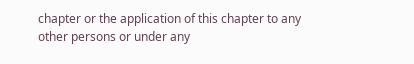chapter or the application of this chapter to any other persons or under any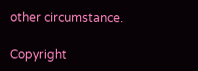other circumstance.

Copyright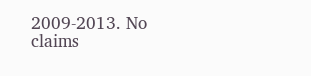2009-2013. No claims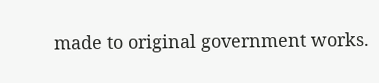made to original government works.